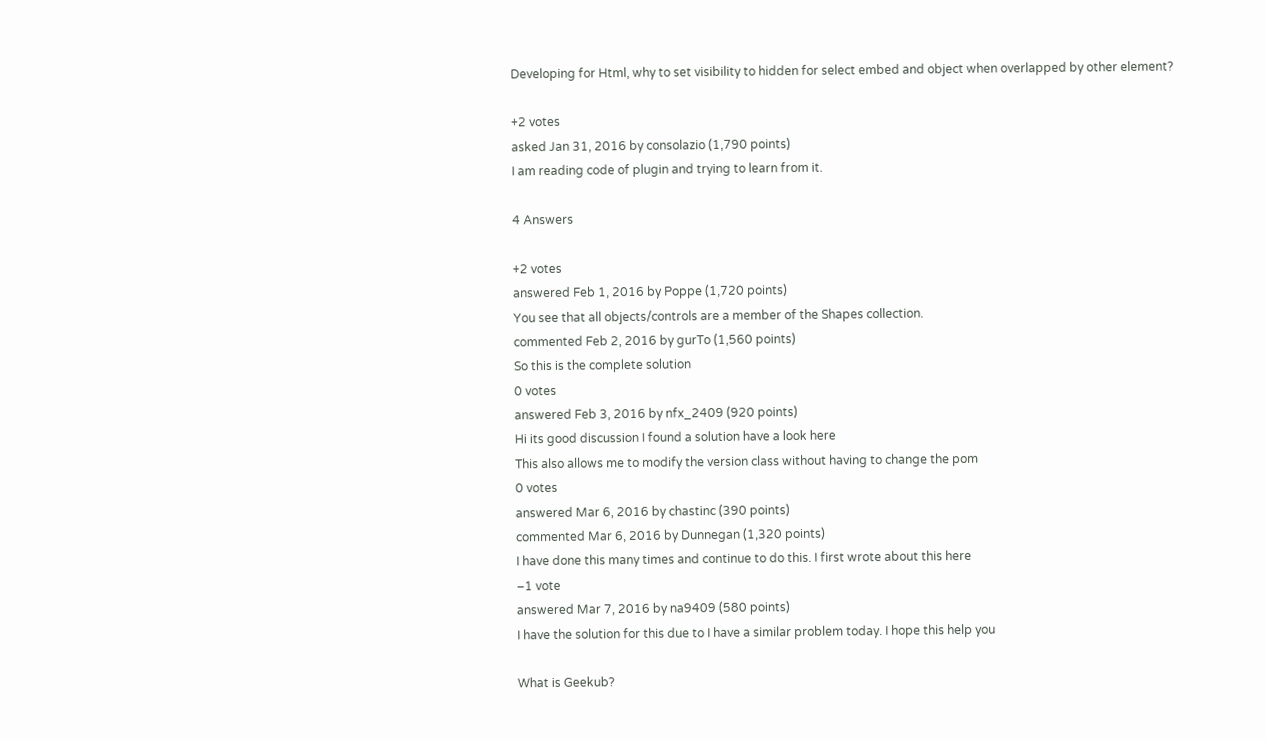Developing for Html, why to set visibility to hidden for select embed and object when overlapped by other element?

+2 votes
asked Jan 31, 2016 by consolazio (1,790 points)
I am reading code of plugin and trying to learn from it.

4 Answers

+2 votes
answered Feb 1, 2016 by Poppe (1,720 points)
You see that all objects/controls are a member of the Shapes collection.
commented Feb 2, 2016 by gurTo (1,560 points)
So this is the complete solution
0 votes
answered Feb 3, 2016 by nfx_2409 (920 points)
Hi its good discussion I found a solution have a look here
This also allows me to modify the version class without having to change the pom
0 votes
answered Mar 6, 2016 by chastinc (390 points)
commented Mar 6, 2016 by Dunnegan (1,320 points)
I have done this many times and continue to do this. I first wrote about this here
–1 vote
answered Mar 7, 2016 by na9409 (580 points)
I have the solution for this due to I have a similar problem today. I hope this help you

What is Geekub?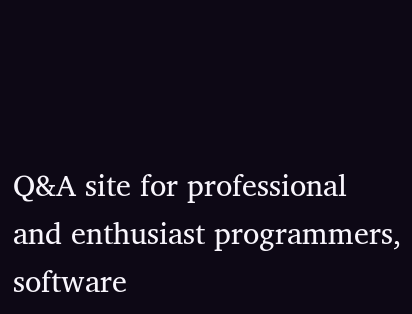Q&A site for professional and enthusiast programmers, software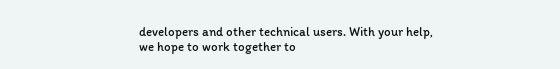developers and other technical users. With your help, we hope to work together to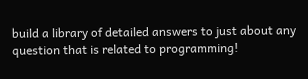build a library of detailed answers to just about any question that is related to programming!